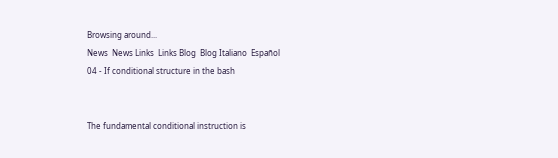Browsing around...
News  News Links  Links Blog  Blog Italiano  Español
04 - If conditional structure in the bash


The fundamental conditional instruction is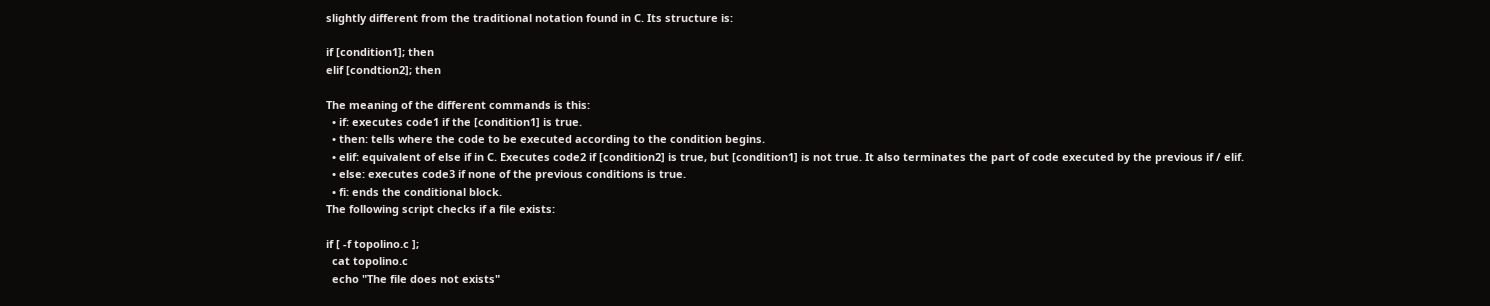slightly different from the traditional notation found in C. Its structure is:

if [condition1]; then
elif [condtion2]; then

The meaning of the different commands is this:
  • if: executes code1 if the [condition1] is true.
  • then: tells where the code to be executed according to the condition begins.
  • elif: equivalent of else if in C. Executes code2 if [condition2] is true, but [condition1] is not true. It also terminates the part of code executed by the previous if / elif.
  • else: executes code3 if none of the previous conditions is true.
  • fi: ends the conditional block.
The following script checks if a file exists:

if [ -f topolino.c ];
  cat topolino.c
  echo "The file does not exists"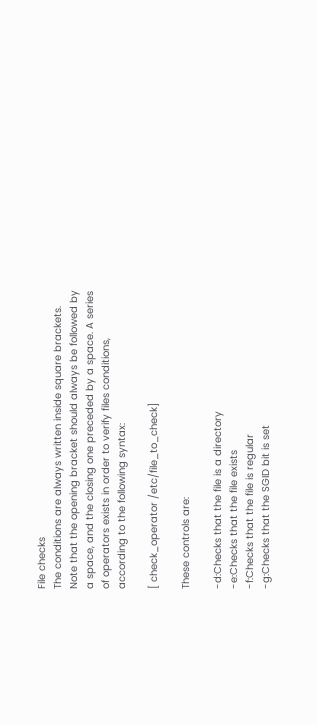File checks
The conditions are always written inside square brackets. Note that the opening bracket should always be followed by a space, and the closing one preceded by a space. A series of operators exists in order to verify files conditions, according to the following syntax:

[ check_operator /etc/file_to_check]

These controls are:

-d:Checks that the file is a directory
-e:Checks that the file exists
-f:Checks that the file is regular
-g:Checks that the SGID bit is set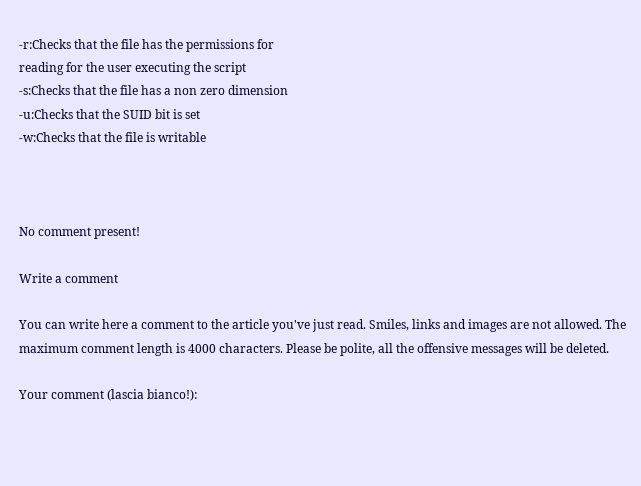-r:Checks that the file has the permissions for
reading for the user executing the script
-s:Checks that the file has a non zero dimension
-u:Checks that the SUID bit is set
-w:Checks that the file is writable



No comment present!

Write a comment

You can write here a comment to the article you've just read. Smiles, links and images are not allowed. The maximum comment length is 4000 characters. Please be polite, all the offensive messages will be deleted.

Your comment (lascia bianco!):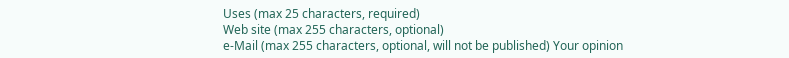Uses (max 25 characters, required)
Web site (max 255 characters, optional)
e-Mail (max 255 characters, optional, will not be published) Your opinion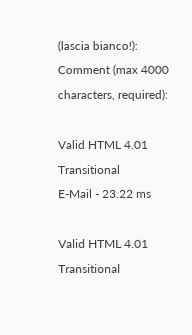(lascia bianco!):
Comment (max 4000 characters, required):

Valid HTML 4.01 Transitional
E-Mail - 23.22 ms

Valid HTML 4.01 Transitional